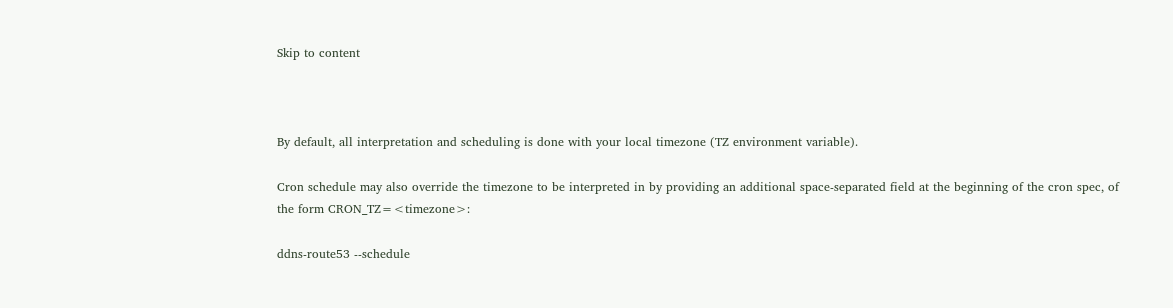Skip to content



By default, all interpretation and scheduling is done with your local timezone (TZ environment variable).

Cron schedule may also override the timezone to be interpreted in by providing an additional space-separated field at the beginning of the cron spec, of the form CRON_TZ=<timezone>:

ddns-route53 --schedule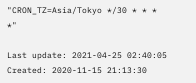"CRON_TZ=Asia/Tokyo */30 * * * *"

Last update: 2021-04-25 02:40:05
Created: 2020-11-15 21:13:30